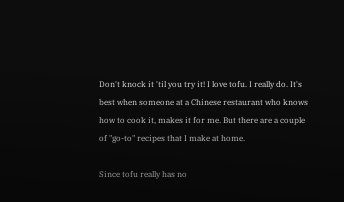Don't knock it 'til you try it! I love tofu. I really do. It's best when someone at a Chinese restaurant who knows how to cook it, makes it for me. But there are a couple of "go-to" recipes that I make at home.

Since tofu really has no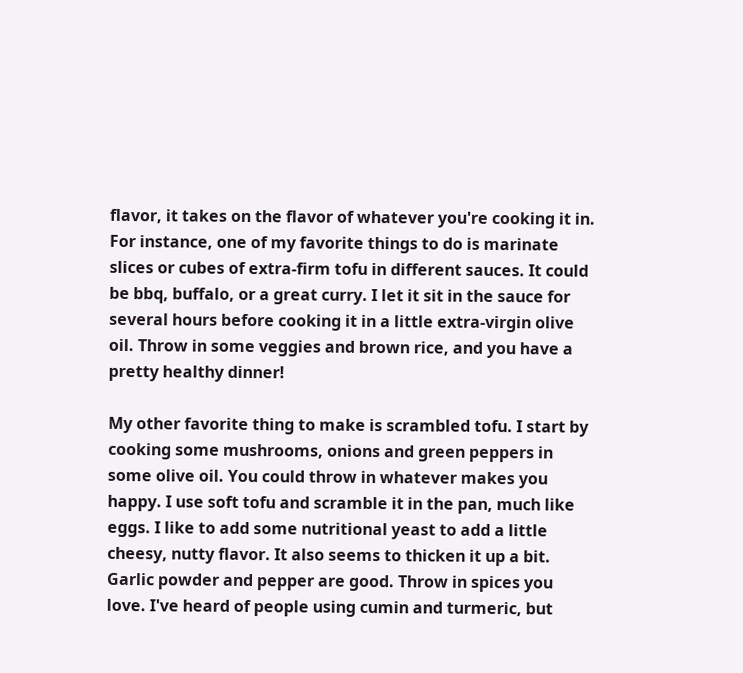flavor, it takes on the flavor of whatever you're cooking it in. For instance, one of my favorite things to do is marinate slices or cubes of extra-firm tofu in different sauces. It could be bbq, buffalo, or a great curry. I let it sit in the sauce for several hours before cooking it in a little extra-virgin olive oil. Throw in some veggies and brown rice, and you have a pretty healthy dinner!

My other favorite thing to make is scrambled tofu. I start by cooking some mushrooms, onions and green peppers in some olive oil. You could throw in whatever makes you happy. I use soft tofu and scramble it in the pan, much like eggs. I like to add some nutritional yeast to add a little cheesy, nutty flavor. It also seems to thicken it up a bit.  Garlic powder and pepper are good. Throw in spices you love. I've heard of people using cumin and turmeric, but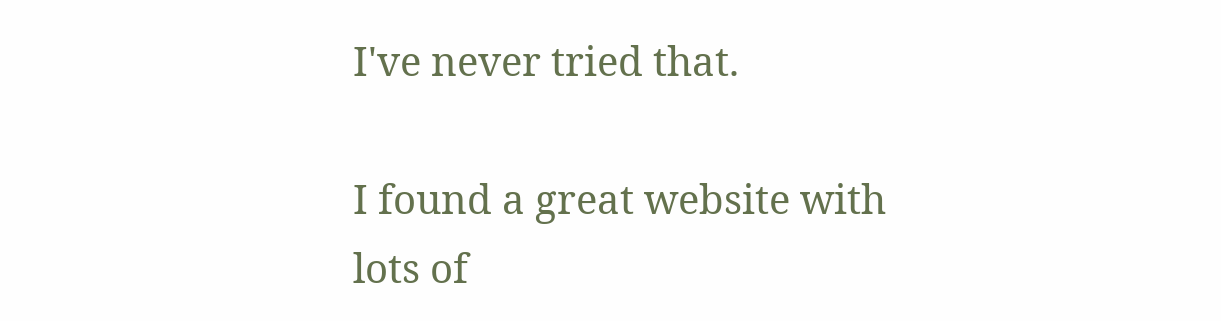I've never tried that.

I found a great website with lots of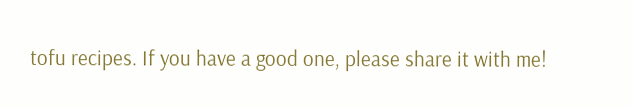tofu recipes. If you have a good one, please share it with me!